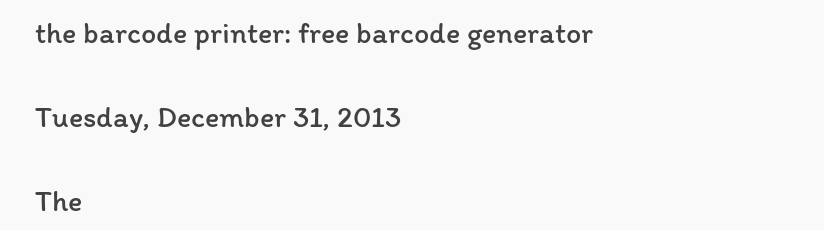the barcode printer: free barcode generator

Tuesday, December 31, 2013

The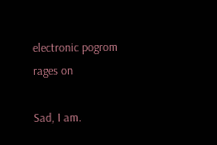electronic pogrom rages on

Sad, I am.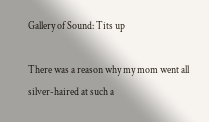Gallery of Sound: Tits up

There was a reason why my mom went all silver-haired at such a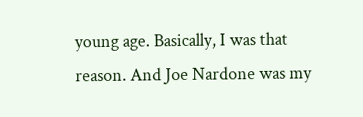young age. Basically, I was that reason. And Joe Nardone was my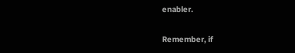enabler.

Remember, if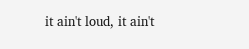it ain't loud, it ain't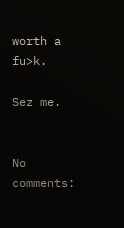worth a fu>k.

Sez me.


No comments: